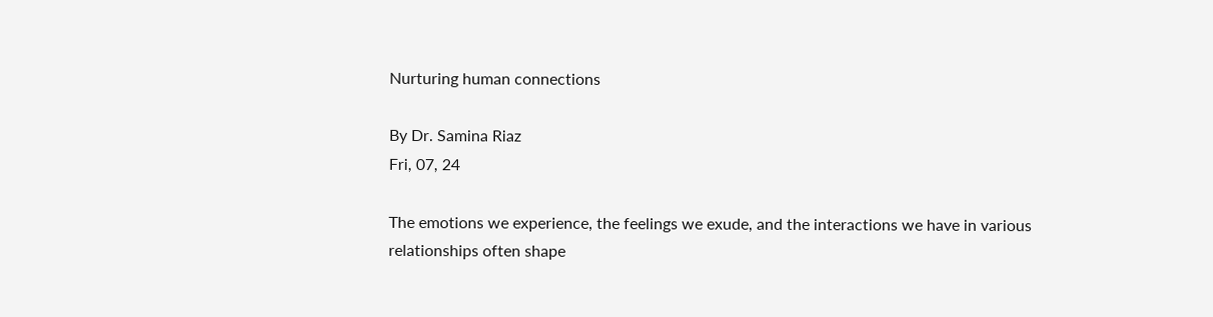Nurturing human connections

By Dr. Samina Riaz
Fri, 07, 24

The emotions we experience, the feelings we exude, and the interactions we have in various relationships often shape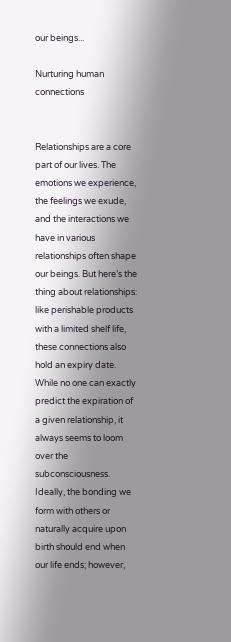our beings...

Nurturing human connections


Relationships are a core part of our lives. The emotions we experience, the feelings we exude, and the interactions we have in various relationships often shape our beings. But here’s the thing about relationships: like perishable products with a limited shelf life, these connections also hold an expiry date. While no one can exactly predict the expiration of a given relationship, it always seems to loom over the subconsciousness. Ideally, the bonding we form with others or naturally acquire upon birth should end when our life ends; however,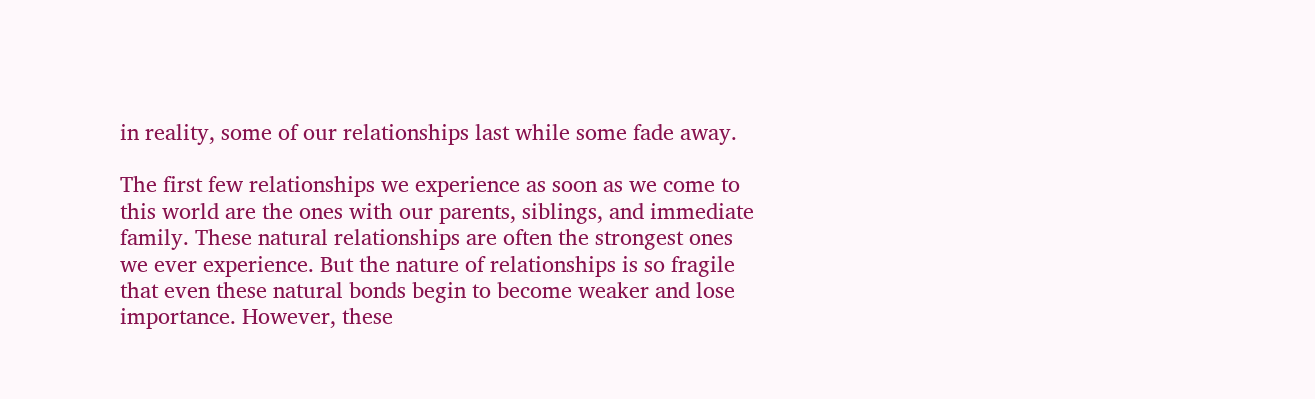in reality, some of our relationships last while some fade away.

The first few relationships we experience as soon as we come to this world are the ones with our parents, siblings, and immediate family. These natural relationships are often the strongest ones we ever experience. But the nature of relationships is so fragile that even these natural bonds begin to become weaker and lose importance. However, these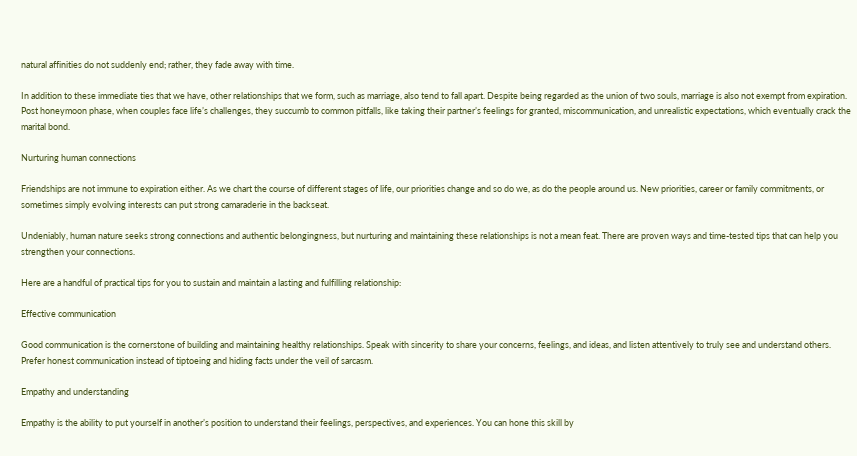natural affinities do not suddenly end; rather, they fade away with time.

In addition to these immediate ties that we have, other relationships that we form, such as marriage, also tend to fall apart. Despite being regarded as the union of two souls, marriage is also not exempt from expiration. Post honeymoon phase, when couples face life’s challenges, they succumb to common pitfalls, like taking their partner’s feelings for granted, miscommunication, and unrealistic expectations, which eventually crack the marital bond.

Nurturing human connections

Friendships are not immune to expiration either. As we chart the course of different stages of life, our priorities change and so do we, as do the people around us. New priorities, career or family commitments, or sometimes simply evolving interests can put strong camaraderie in the backseat.

Undeniably, human nature seeks strong connections and authentic belongingness, but nurturing and maintaining these relationships is not a mean feat. There are proven ways and time-tested tips that can help you strengthen your connections.

Here are a handful of practical tips for you to sustain and maintain a lasting and fulfilling relationship:

Effective communication

Good communication is the cornerstone of building and maintaining healthy relationships. Speak with sincerity to share your concerns, feelings, and ideas, and listen attentively to truly see and understand others. Prefer honest communication instead of tiptoeing and hiding facts under the veil of sarcasm.

Empathy and understanding

Empathy is the ability to put yourself in another’s position to understand their feelings, perspectives, and experiences. You can hone this skill by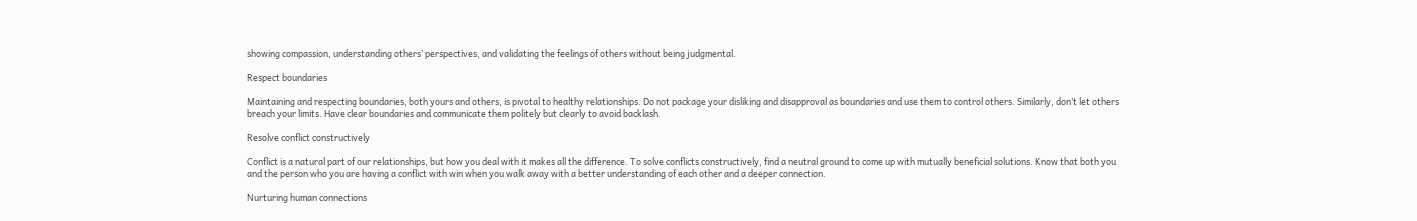showing compassion, understanding others’ perspectives, and validating the feelings of others without being judgmental.

Respect boundaries

Maintaining and respecting boundaries, both yours and others, is pivotal to healthy relationships. Do not package your disliking and disapproval as boundaries and use them to control others. Similarly, don’t let others breach your limits. Have clear boundaries and communicate them politely but clearly to avoid backlash.

Resolve conflict constructively

Conflict is a natural part of our relationships, but how you deal with it makes all the difference. To solve conflicts constructively, find a neutral ground to come up with mutually beneficial solutions. Know that both you and the person who you are having a conflict with win when you walk away with a better understanding of each other and a deeper connection.

Nurturing human connections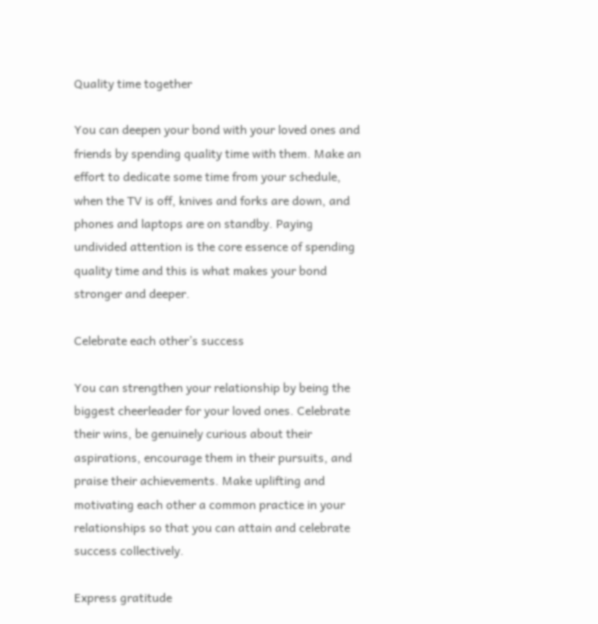Quality time together

You can deepen your bond with your loved ones and friends by spending quality time with them. Make an effort to dedicate some time from your schedule, when the TV is off, knives and forks are down, and phones and laptops are on standby. Paying undivided attention is the core essence of spending quality time and this is what makes your bond stronger and deeper.

Celebrate each other’s success

You can strengthen your relationship by being the biggest cheerleader for your loved ones. Celebrate their wins, be genuinely curious about their aspirations, encourage them in their pursuits, and praise their achievements. Make uplifting and motivating each other a common practice in your relationships so that you can attain and celebrate success collectively.

Express gratitude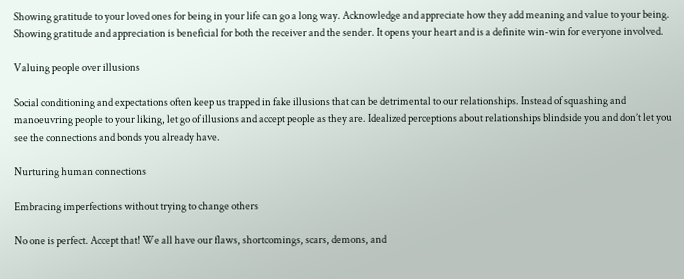Showing gratitude to your loved ones for being in your life can go a long way. Acknowledge and appreciate how they add meaning and value to your being. Showing gratitude and appreciation is beneficial for both the receiver and the sender. It opens your heart and is a definite win-win for everyone involved.

Valuing people over illusions

Social conditioning and expectations often keep us trapped in fake illusions that can be detrimental to our relationships. Instead of squashing and manoeuvring people to your liking, let go of illusions and accept people as they are. Idealized perceptions about relationships blindside you and don’t let you see the connections and bonds you already have.

Nurturing human connections

Embracing imperfections without trying to change others

No one is perfect. Accept that! We all have our flaws, shortcomings, scars, demons, and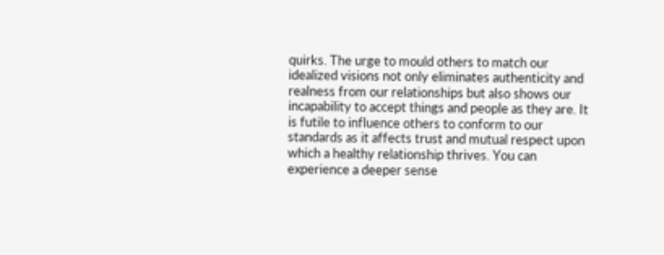quirks. The urge to mould others to match our idealized visions not only eliminates authenticity and realness from our relationships but also shows our incapability to accept things and people as they are. It is futile to influence others to conform to our standards as it affects trust and mutual respect upon which a healthy relationship thrives. You can experience a deeper sense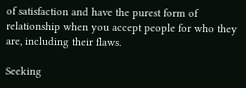of satisfaction and have the purest form of relationship when you accept people for who they are, including their flaws.

Seeking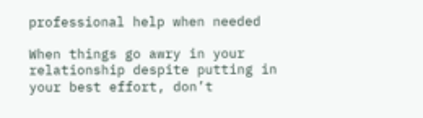professional help when needed

When things go awry in your relationship despite putting in your best effort, don’t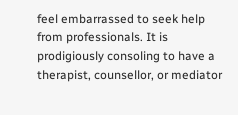feel embarrassed to seek help from professionals. It is prodigiously consoling to have a therapist, counsellor, or mediator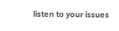listen to your issues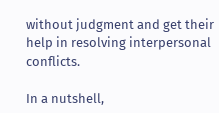without judgment and get their help in resolving interpersonal conflicts.

In a nutshell,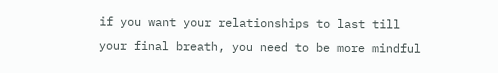if you want your relationships to last till your final breath, you need to be more mindful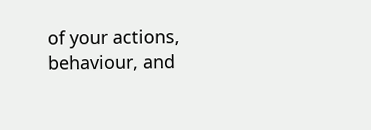of your actions, behaviour, and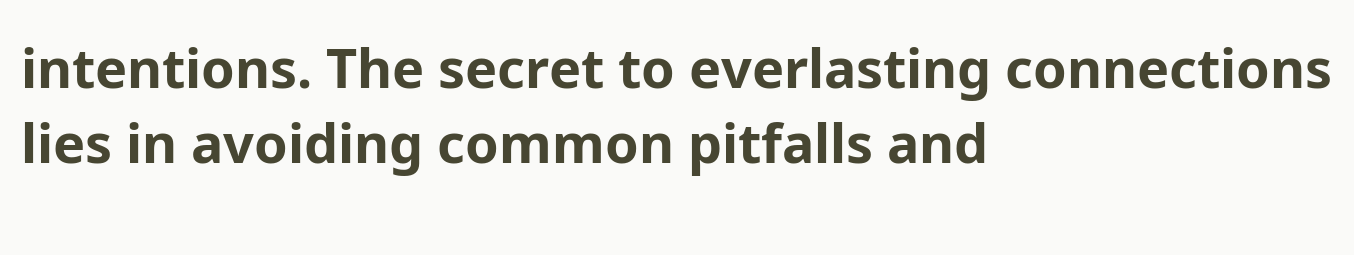intentions. The secret to everlasting connections lies in avoiding common pitfalls and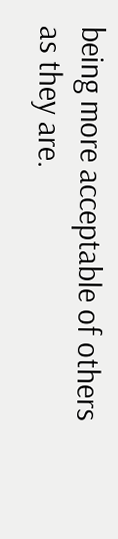being more acceptable of others as they are.